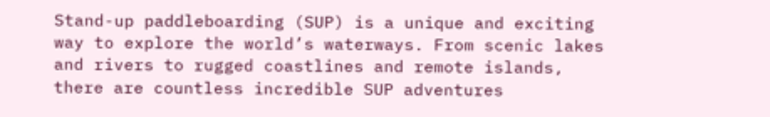Stand-up paddleboarding (SUP) is a unique and exciting way to explore the world’s waterways. From scenic lakes and rivers to rugged coastlines and remote islands, there are countless incredible SUP adventures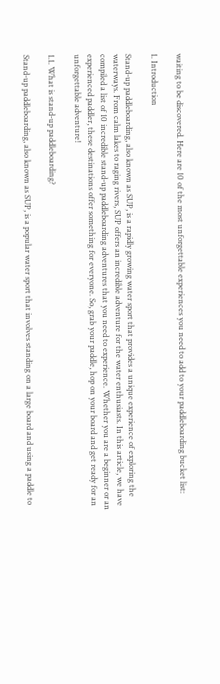waiting to be discovered. Here are 10 of the most unforgettable experiences you need to add to your paddleboarding bucket list:

1. Introduction

Stand-up paddleboarding, also known as SUP, is a rapidly growing water sport that provides a unique experience of exploring the waterways. From calm lakes to raging rivers, SUP offers an incredible adventure for the water enthusiasts. In this article, we have compiled a list of 10 incredible stand-up paddleboarding adventures that you need to experience. Whether you are a beginner or an experienced paddler, these destinations offer something for everyone. So, grab your paddle, hop on your board and get ready for an unforgettable adventure!

1.1. What is stand-up paddleboarding?

Stand-up paddleboarding, also known as SUP, is a popular water sport that involves standing on a large board and using a paddle to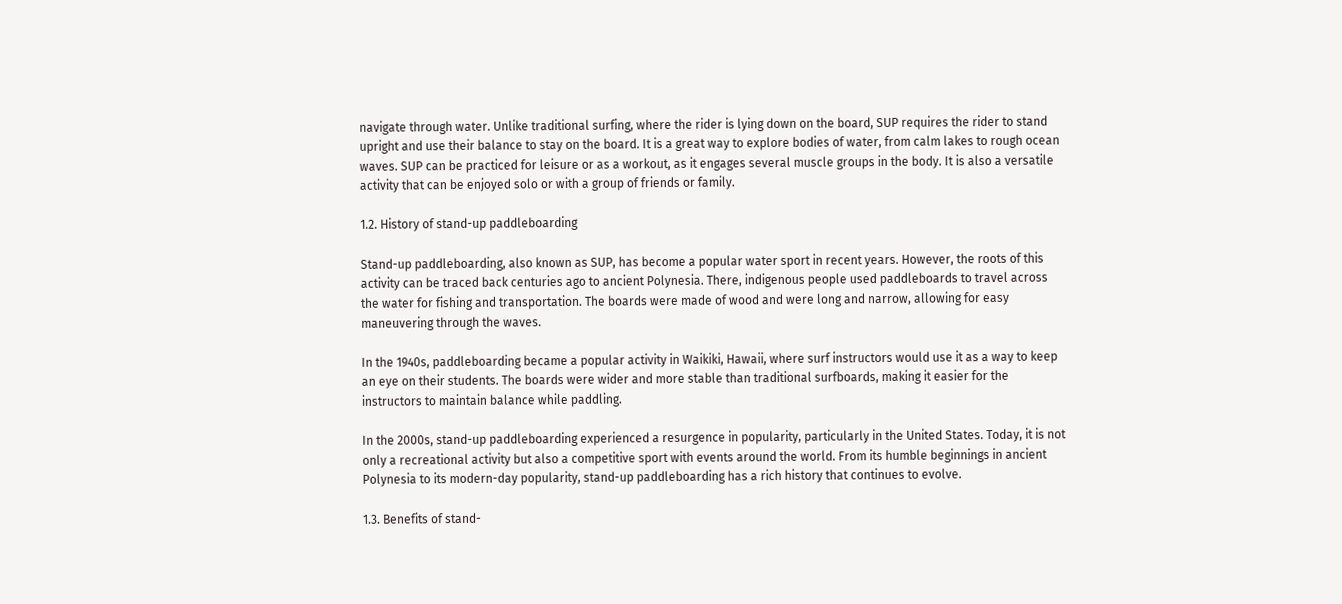navigate through water. Unlike traditional surfing, where the rider is lying down on the board, SUP requires the rider to stand upright and use their balance to stay on the board. It is a great way to explore bodies of water, from calm lakes to rough ocean waves. SUP can be practiced for leisure or as a workout, as it engages several muscle groups in the body. It is also a versatile activity that can be enjoyed solo or with a group of friends or family.

1.2. History of stand-up paddleboarding

Stand-up paddleboarding, also known as SUP, has become a popular water sport in recent years. However, the roots of this activity can be traced back centuries ago to ancient Polynesia. There, indigenous people used paddleboards to travel across the water for fishing and transportation. The boards were made of wood and were long and narrow, allowing for easy maneuvering through the waves.

In the 1940s, paddleboarding became a popular activity in Waikiki, Hawaii, where surf instructors would use it as a way to keep an eye on their students. The boards were wider and more stable than traditional surfboards, making it easier for the instructors to maintain balance while paddling.

In the 2000s, stand-up paddleboarding experienced a resurgence in popularity, particularly in the United States. Today, it is not only a recreational activity but also a competitive sport with events around the world. From its humble beginnings in ancient Polynesia to its modern-day popularity, stand-up paddleboarding has a rich history that continues to evolve.

1.3. Benefits of stand-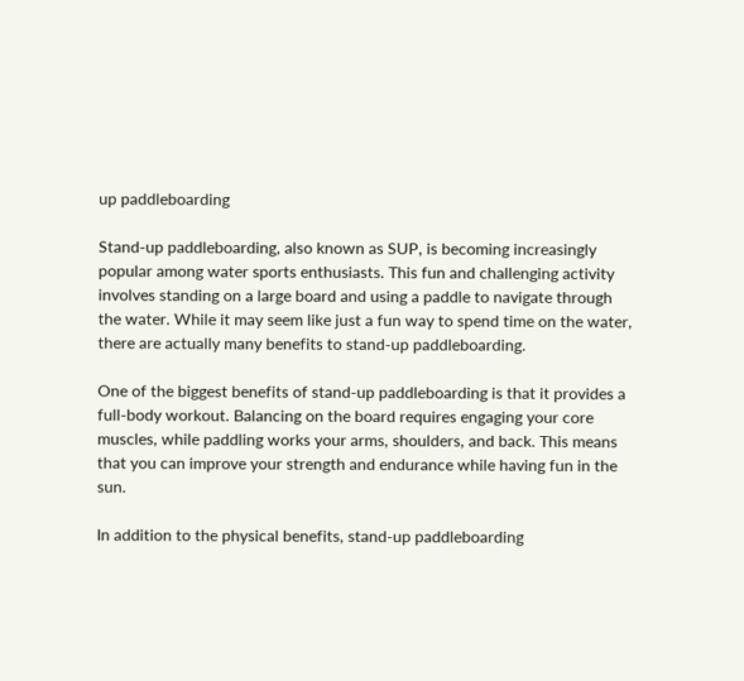up paddleboarding

Stand-up paddleboarding, also known as SUP, is becoming increasingly popular among water sports enthusiasts. This fun and challenging activity involves standing on a large board and using a paddle to navigate through the water. While it may seem like just a fun way to spend time on the water, there are actually many benefits to stand-up paddleboarding.

One of the biggest benefits of stand-up paddleboarding is that it provides a full-body workout. Balancing on the board requires engaging your core muscles, while paddling works your arms, shoulders, and back. This means that you can improve your strength and endurance while having fun in the sun.

In addition to the physical benefits, stand-up paddleboarding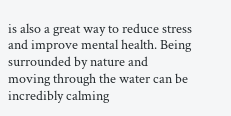is also a great way to reduce stress and improve mental health. Being surrounded by nature and moving through the water can be incredibly calming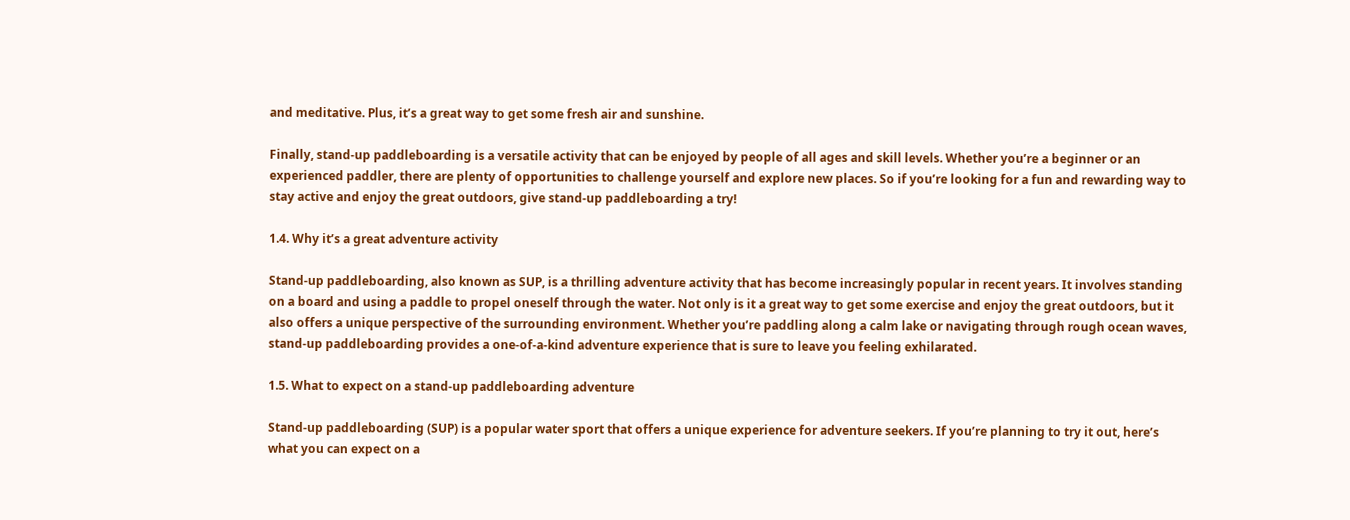and meditative. Plus, it’s a great way to get some fresh air and sunshine.

Finally, stand-up paddleboarding is a versatile activity that can be enjoyed by people of all ages and skill levels. Whether you’re a beginner or an experienced paddler, there are plenty of opportunities to challenge yourself and explore new places. So if you’re looking for a fun and rewarding way to stay active and enjoy the great outdoors, give stand-up paddleboarding a try!

1.4. Why it’s a great adventure activity

Stand-up paddleboarding, also known as SUP, is a thrilling adventure activity that has become increasingly popular in recent years. It involves standing on a board and using a paddle to propel oneself through the water. Not only is it a great way to get some exercise and enjoy the great outdoors, but it also offers a unique perspective of the surrounding environment. Whether you’re paddling along a calm lake or navigating through rough ocean waves, stand-up paddleboarding provides a one-of-a-kind adventure experience that is sure to leave you feeling exhilarated.

1.5. What to expect on a stand-up paddleboarding adventure

Stand-up paddleboarding (SUP) is a popular water sport that offers a unique experience for adventure seekers. If you’re planning to try it out, here’s what you can expect on a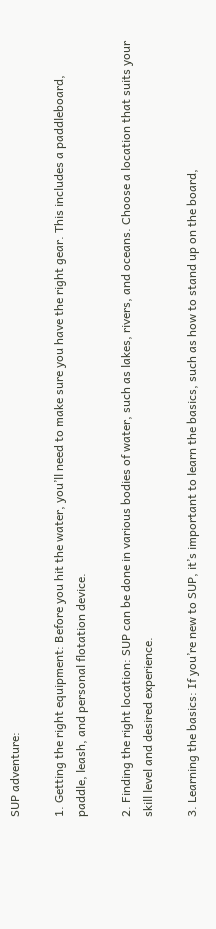SUP adventure:

1. Getting the right equipment: Before you hit the water, you’ll need to make sure you have the right gear. This includes a paddleboard, paddle, leash, and personal flotation device.

2. Finding the right location: SUP can be done in various bodies of water, such as lakes, rivers, and oceans. Choose a location that suits your skill level and desired experience.

3. Learning the basics: If you’re new to SUP, it’s important to learn the basics, such as how to stand up on the board,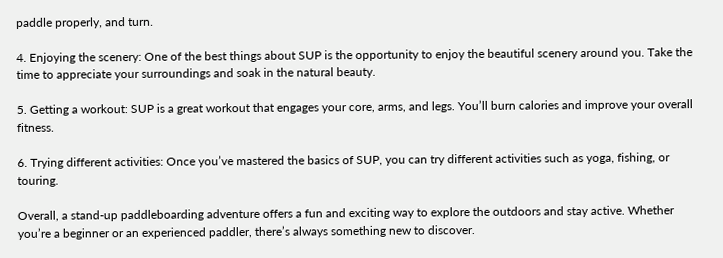paddle properly, and turn.

4. Enjoying the scenery: One of the best things about SUP is the opportunity to enjoy the beautiful scenery around you. Take the time to appreciate your surroundings and soak in the natural beauty.

5. Getting a workout: SUP is a great workout that engages your core, arms, and legs. You’ll burn calories and improve your overall fitness.

6. Trying different activities: Once you’ve mastered the basics of SUP, you can try different activities such as yoga, fishing, or touring.

Overall, a stand-up paddleboarding adventure offers a fun and exciting way to explore the outdoors and stay active. Whether you’re a beginner or an experienced paddler, there’s always something new to discover.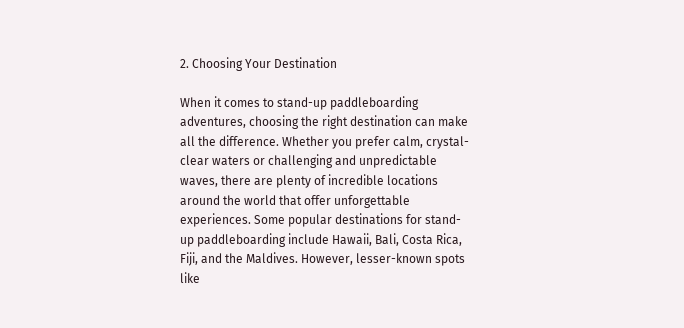2. Choosing Your Destination

When it comes to stand-up paddleboarding adventures, choosing the right destination can make all the difference. Whether you prefer calm, crystal-clear waters or challenging and unpredictable waves, there are plenty of incredible locations around the world that offer unforgettable experiences. Some popular destinations for stand-up paddleboarding include Hawaii, Bali, Costa Rica, Fiji, and the Maldives. However, lesser-known spots like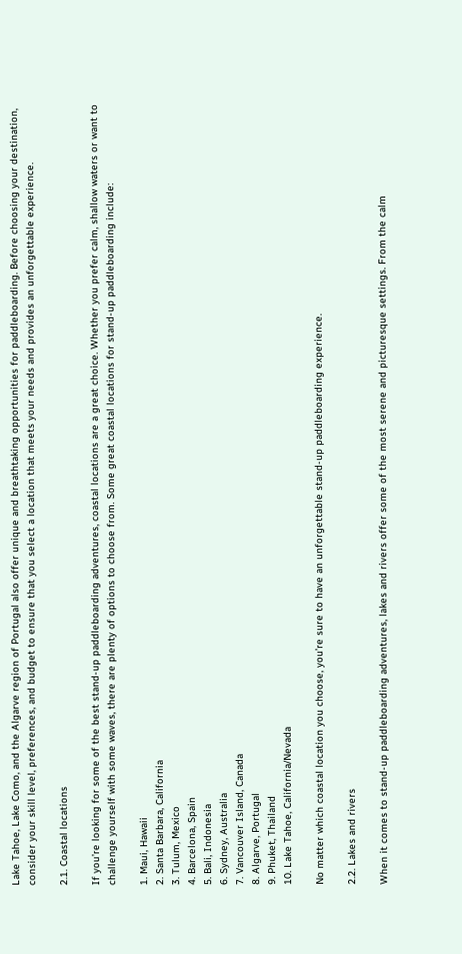Lake Tahoe, Lake Como, and the Algarve region of Portugal also offer unique and breathtaking opportunities for paddleboarding. Before choosing your destination, consider your skill level, preferences, and budget to ensure that you select a location that meets your needs and provides an unforgettable experience.

2.1. Coastal locations

If you’re looking for some of the best stand-up paddleboarding adventures, coastal locations are a great choice. Whether you prefer calm, shallow waters or want to challenge yourself with some waves, there are plenty of options to choose from. Some great coastal locations for stand-up paddleboarding include:

1. Maui, Hawaii
2. Santa Barbara, California
3. Tulum, Mexico
4. Barcelona, Spain
5. Bali, Indonesia
6. Sydney, Australia
7. Vancouver Island, Canada
8. Algarve, Portugal
9. Phuket, Thailand
10. Lake Tahoe, California/Nevada

No matter which coastal location you choose, you’re sure to have an unforgettable stand-up paddleboarding experience.

2.2. Lakes and rivers

When it comes to stand-up paddleboarding adventures, lakes and rivers offer some of the most serene and picturesque settings. From the calm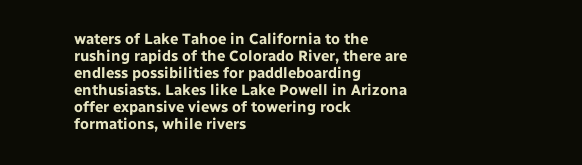waters of Lake Tahoe in California to the rushing rapids of the Colorado River, there are endless possibilities for paddleboarding enthusiasts. Lakes like Lake Powell in Arizona offer expansive views of towering rock formations, while rivers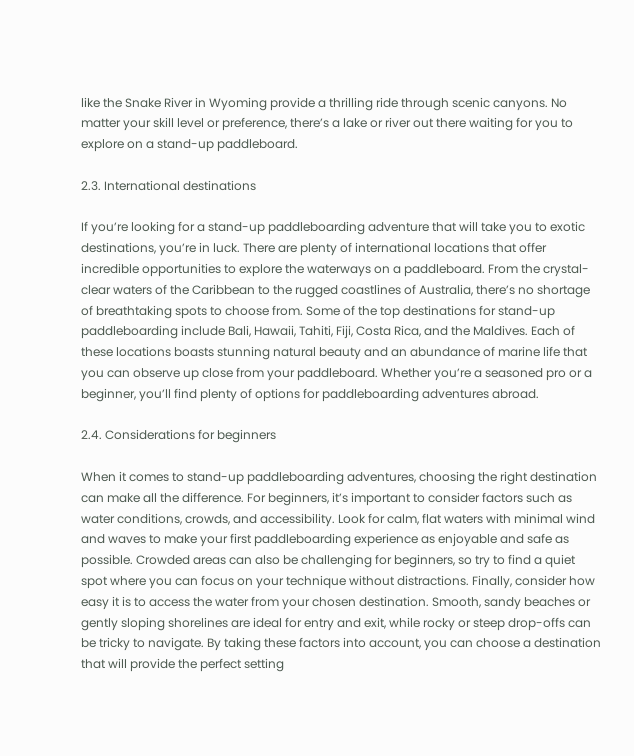like the Snake River in Wyoming provide a thrilling ride through scenic canyons. No matter your skill level or preference, there’s a lake or river out there waiting for you to explore on a stand-up paddleboard.

2.3. International destinations

If you’re looking for a stand-up paddleboarding adventure that will take you to exotic destinations, you’re in luck. There are plenty of international locations that offer incredible opportunities to explore the waterways on a paddleboard. From the crystal-clear waters of the Caribbean to the rugged coastlines of Australia, there’s no shortage of breathtaking spots to choose from. Some of the top destinations for stand-up paddleboarding include Bali, Hawaii, Tahiti, Fiji, Costa Rica, and the Maldives. Each of these locations boasts stunning natural beauty and an abundance of marine life that you can observe up close from your paddleboard. Whether you’re a seasoned pro or a beginner, you’ll find plenty of options for paddleboarding adventures abroad.

2.4. Considerations for beginners

When it comes to stand-up paddleboarding adventures, choosing the right destination can make all the difference. For beginners, it’s important to consider factors such as water conditions, crowds, and accessibility. Look for calm, flat waters with minimal wind and waves to make your first paddleboarding experience as enjoyable and safe as possible. Crowded areas can also be challenging for beginners, so try to find a quiet spot where you can focus on your technique without distractions. Finally, consider how easy it is to access the water from your chosen destination. Smooth, sandy beaches or gently sloping shorelines are ideal for entry and exit, while rocky or steep drop-offs can be tricky to navigate. By taking these factors into account, you can choose a destination that will provide the perfect setting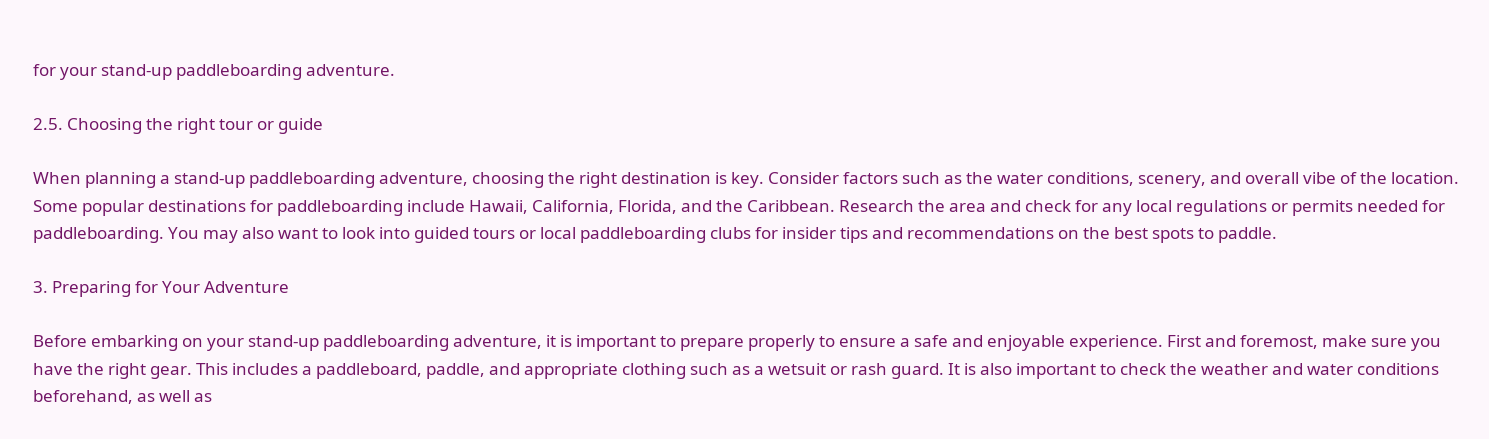for your stand-up paddleboarding adventure.

2.5. Choosing the right tour or guide

When planning a stand-up paddleboarding adventure, choosing the right destination is key. Consider factors such as the water conditions, scenery, and overall vibe of the location. Some popular destinations for paddleboarding include Hawaii, California, Florida, and the Caribbean. Research the area and check for any local regulations or permits needed for paddleboarding. You may also want to look into guided tours or local paddleboarding clubs for insider tips and recommendations on the best spots to paddle.

3. Preparing for Your Adventure

Before embarking on your stand-up paddleboarding adventure, it is important to prepare properly to ensure a safe and enjoyable experience. First and foremost, make sure you have the right gear. This includes a paddleboard, paddle, and appropriate clothing such as a wetsuit or rash guard. It is also important to check the weather and water conditions beforehand, as well as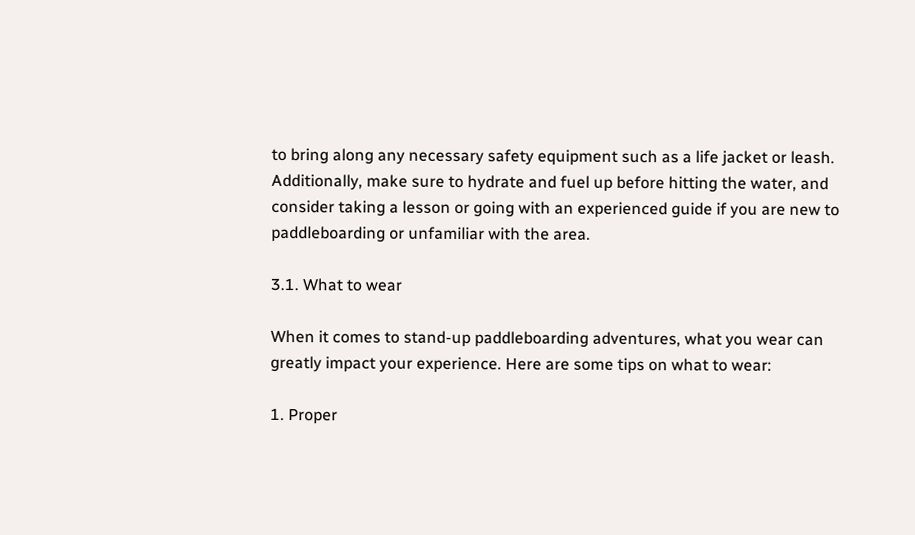to bring along any necessary safety equipment such as a life jacket or leash. Additionally, make sure to hydrate and fuel up before hitting the water, and consider taking a lesson or going with an experienced guide if you are new to paddleboarding or unfamiliar with the area.

3.1. What to wear

When it comes to stand-up paddleboarding adventures, what you wear can greatly impact your experience. Here are some tips on what to wear:

1. Proper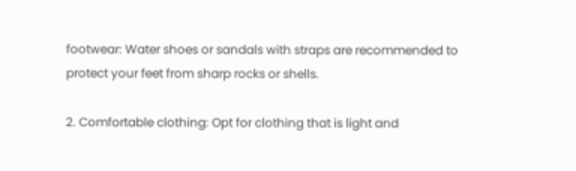footwear: Water shoes or sandals with straps are recommended to protect your feet from sharp rocks or shells.

2. Comfortable clothing: Opt for clothing that is light and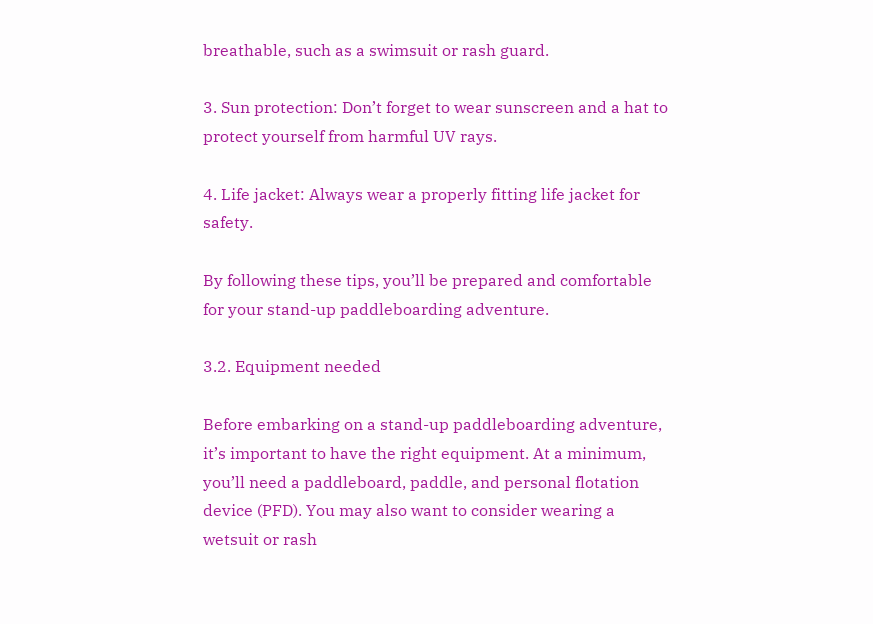breathable, such as a swimsuit or rash guard.

3. Sun protection: Don’t forget to wear sunscreen and a hat to protect yourself from harmful UV rays.

4. Life jacket: Always wear a properly fitting life jacket for safety.

By following these tips, you’ll be prepared and comfortable for your stand-up paddleboarding adventure.

3.2. Equipment needed

Before embarking on a stand-up paddleboarding adventure, it’s important to have the right equipment. At a minimum, you’ll need a paddleboard, paddle, and personal flotation device (PFD). You may also want to consider wearing a wetsuit or rash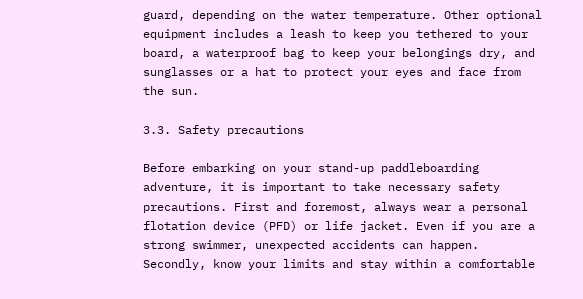guard, depending on the water temperature. Other optional equipment includes a leash to keep you tethered to your board, a waterproof bag to keep your belongings dry, and sunglasses or a hat to protect your eyes and face from the sun.

3.3. Safety precautions

Before embarking on your stand-up paddleboarding adventure, it is important to take necessary safety precautions. First and foremost, always wear a personal flotation device (PFD) or life jacket. Even if you are a strong swimmer, unexpected accidents can happen. Secondly, know your limits and stay within a comfortable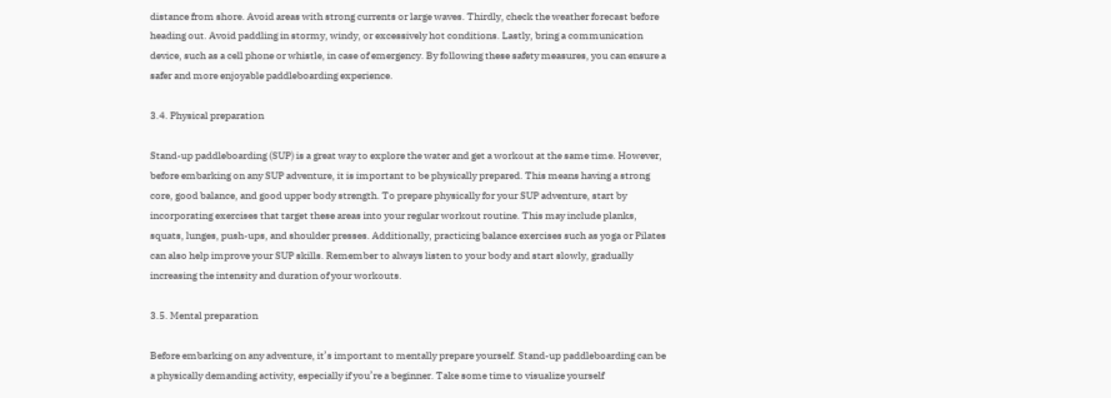distance from shore. Avoid areas with strong currents or large waves. Thirdly, check the weather forecast before heading out. Avoid paddling in stormy, windy, or excessively hot conditions. Lastly, bring a communication device, such as a cell phone or whistle, in case of emergency. By following these safety measures, you can ensure a safer and more enjoyable paddleboarding experience.

3.4. Physical preparation

Stand-up paddleboarding (SUP) is a great way to explore the water and get a workout at the same time. However, before embarking on any SUP adventure, it is important to be physically prepared. This means having a strong core, good balance, and good upper body strength. To prepare physically for your SUP adventure, start by incorporating exercises that target these areas into your regular workout routine. This may include planks, squats, lunges, push-ups, and shoulder presses. Additionally, practicing balance exercises such as yoga or Pilates can also help improve your SUP skills. Remember to always listen to your body and start slowly, gradually increasing the intensity and duration of your workouts.

3.5. Mental preparation

Before embarking on any adventure, it’s important to mentally prepare yourself. Stand-up paddleboarding can be a physically demanding activity, especially if you’re a beginner. Take some time to visualize yourself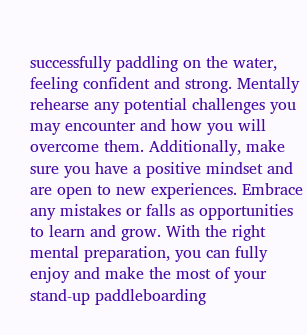successfully paddling on the water, feeling confident and strong. Mentally rehearse any potential challenges you may encounter and how you will overcome them. Additionally, make sure you have a positive mindset and are open to new experiences. Embrace any mistakes or falls as opportunities to learn and grow. With the right mental preparation, you can fully enjoy and make the most of your stand-up paddleboarding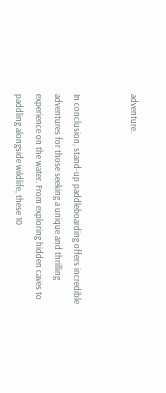adventure.


In conclusion, stand-up paddleboarding offers incredible adventures for those seeking a unique and thrilling experience on the water. From exploring hidden caves to paddling alongside wildlife, these 10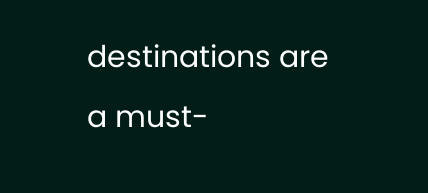destinations are a must-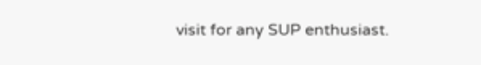visit for any SUP enthusiast.